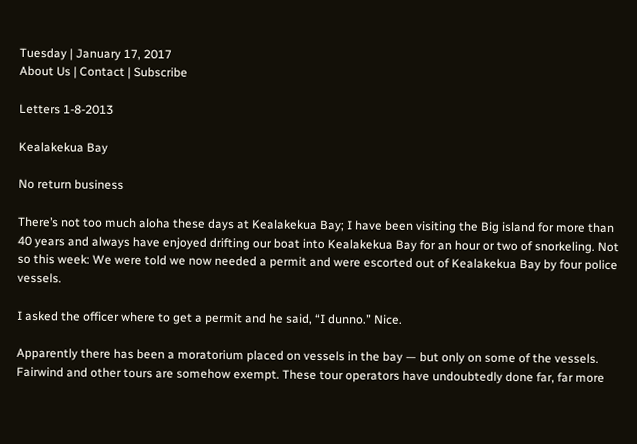Tuesday | January 17, 2017
About Us | Contact | Subscribe

Letters 1-8-2013

Kealakekua Bay

No return business

There’s not too much aloha these days at Kealakekua Bay; I have been visiting the Big island for more than 40 years and always have enjoyed drifting our boat into Kealakekua Bay for an hour or two of snorkeling. Not so this week: We were told we now needed a permit and were escorted out of Kealakekua Bay by four police vessels.

I asked the officer where to get a permit and he said, “I dunno.” Nice.

Apparently there has been a moratorium placed on vessels in the bay — but only on some of the vessels. Fairwind and other tours are somehow exempt. These tour operators have undoubtedly done far, far more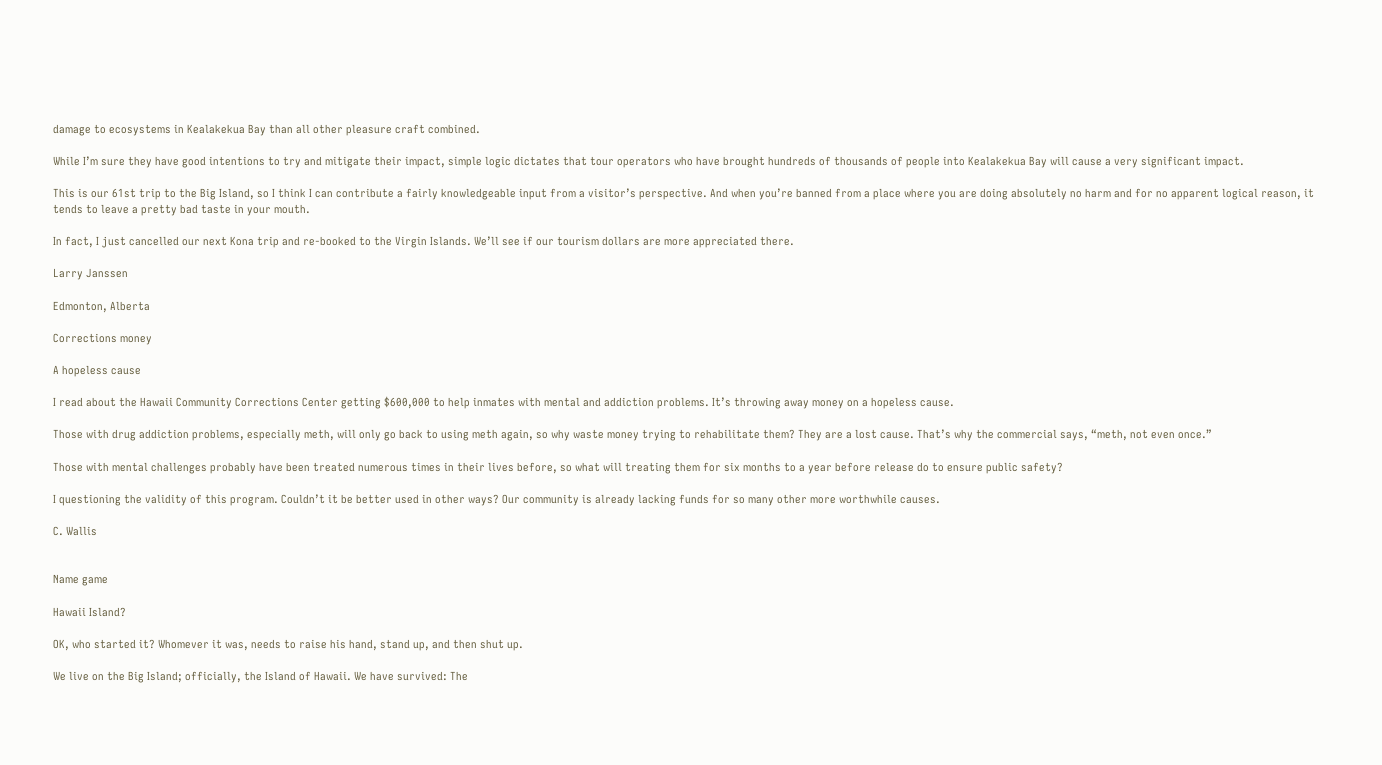damage to ecosystems in Kealakekua Bay than all other pleasure craft combined.

While I’m sure they have good intentions to try and mitigate their impact, simple logic dictates that tour operators who have brought hundreds of thousands of people into Kealakekua Bay will cause a very significant impact.

This is our 61st trip to the Big Island, so I think I can contribute a fairly knowledgeable input from a visitor’s perspective. And when you’re banned from a place where you are doing absolutely no harm and for no apparent logical reason, it tends to leave a pretty bad taste in your mouth.

In fact, I just cancelled our next Kona trip and re-booked to the Virgin Islands. We’ll see if our tourism dollars are more appreciated there.

Larry Janssen

Edmonton, Alberta

Corrections money

A hopeless cause

I read about the Hawaii Community Corrections Center getting $600,000 to help inmates with mental and addiction problems. It’s throwing away money on a hopeless cause.

Those with drug addiction problems, especially meth, will only go back to using meth again, so why waste money trying to rehabilitate them? They are a lost cause. That’s why the commercial says, “meth, not even once.”

Those with mental challenges probably have been treated numerous times in their lives before, so what will treating them for six months to a year before release do to ensure public safety?

I questioning the validity of this program. Couldn’t it be better used in other ways? Our community is already lacking funds for so many other more worthwhile causes.

C. Wallis


Name game

Hawaii Island?

OK, who started it? Whomever it was, needs to raise his hand, stand up, and then shut up.

We live on the Big Island; officially, the Island of Hawaii. We have survived: The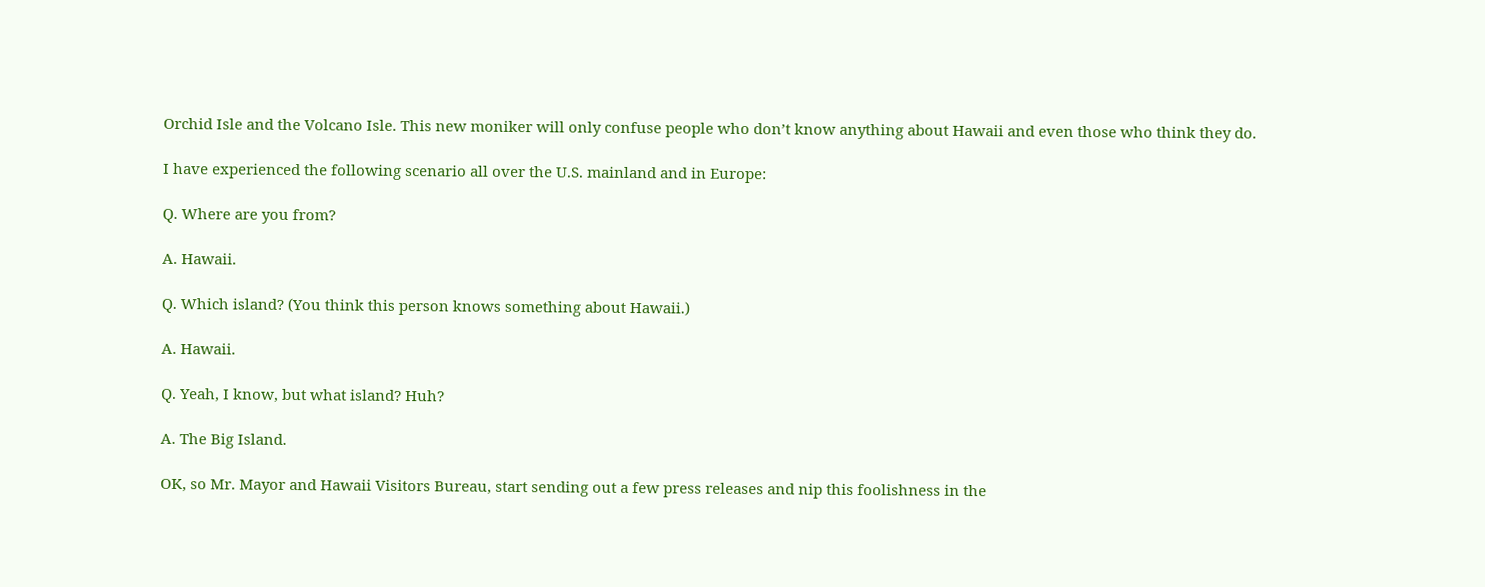Orchid Isle and the Volcano Isle. This new moniker will only confuse people who don’t know anything about Hawaii and even those who think they do.

I have experienced the following scenario all over the U.S. mainland and in Europe:

Q. Where are you from?

A. Hawaii.

Q. Which island? (You think this person knows something about Hawaii.)

A. Hawaii.

Q. Yeah, I know, but what island? Huh?

A. The Big Island.

OK, so Mr. Mayor and Hawaii Visitors Bureau, start sending out a few press releases and nip this foolishness in the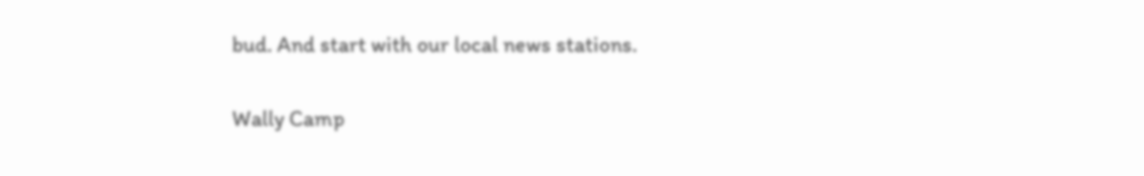bud. And start with our local news stations.

Wally Camp